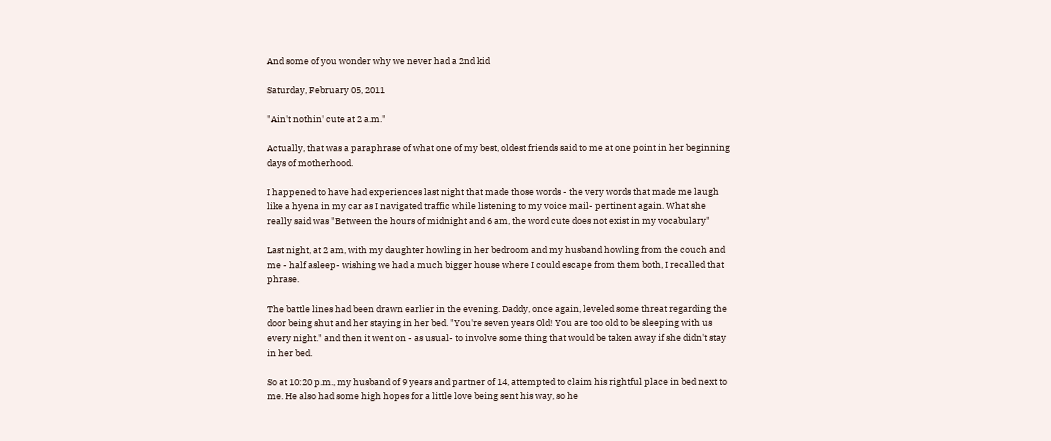And some of you wonder why we never had a 2nd kid

Saturday, February 05, 2011

"Ain't nothin' cute at 2 a.m."

Actually, that was a paraphrase of what one of my best, oldest friends said to me at one point in her beginning days of motherhood.

I happened to have had experiences last night that made those words - the very words that made me laugh like a hyena in my car as I navigated traffic while listening to my voice mail- pertinent again. What she really said was "Between the hours of midnight and 6 am, the word cute does not exist in my vocabulary"

Last night, at 2 am, with my daughter howling in her bedroom and my husband howling from the couch and me - half asleep- wishing we had a much bigger house where I could escape from them both, I recalled that phrase.

The battle lines had been drawn earlier in the evening. Daddy, once again, leveled some threat regarding the door being shut and her staying in her bed. "You're seven years Old! You are too old to be sleeping with us every night." and then it went on - as usual- to involve some thing that would be taken away if she didn't stay in her bed.

So at 10:20 p.m., my husband of 9 years and partner of 14, attempted to claim his rightful place in bed next to me. He also had some high hopes for a little love being sent his way, so he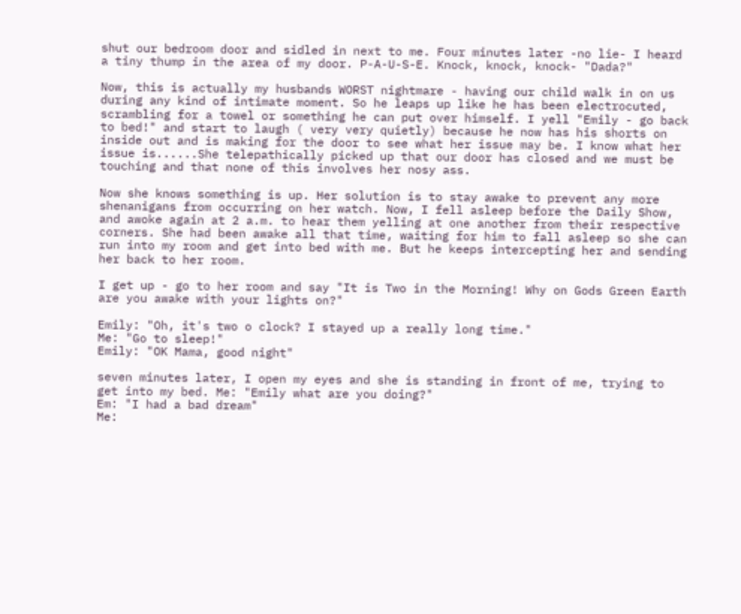shut our bedroom door and sidled in next to me. Four minutes later -no lie- I heard a tiny thump in the area of my door. P-A-U-S-E. Knock, knock, knock- "Dada?"

Now, this is actually my husbands WORST nightmare - having our child walk in on us during any kind of intimate moment. So he leaps up like he has been electrocuted, scrambling for a towel or something he can put over himself. I yell "Emily - go back to bed!" and start to laugh ( very very quietly) because he now has his shorts on inside out and is making for the door to see what her issue may be. I know what her issue is......She telepathically picked up that our door has closed and we must be touching and that none of this involves her nosy ass.

Now she knows something is up. Her solution is to stay awake to prevent any more shenanigans from occurring on her watch. Now, I fell asleep before the Daily Show, and awoke again at 2 a.m. to hear them yelling at one another from their respective corners. She had been awake all that time, waiting for him to fall asleep so she can run into my room and get into bed with me. But he keeps intercepting her and sending her back to her room.

I get up - go to her room and say "It is Two in the Morning! Why on Gods Green Earth are you awake with your lights on?"

Emily: "Oh, it's two o clock? I stayed up a really long time."
Me: "Go to sleep!"
Emily: "OK Mama, good night"

seven minutes later, I open my eyes and she is standing in front of me, trying to get into my bed. Me: "Emily what are you doing?"
Em: "I had a bad dream"
Me: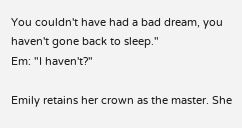You couldn't have had a bad dream, you haven't gone back to sleep."
Em: "I haven't?"

Emily retains her crown as the master. She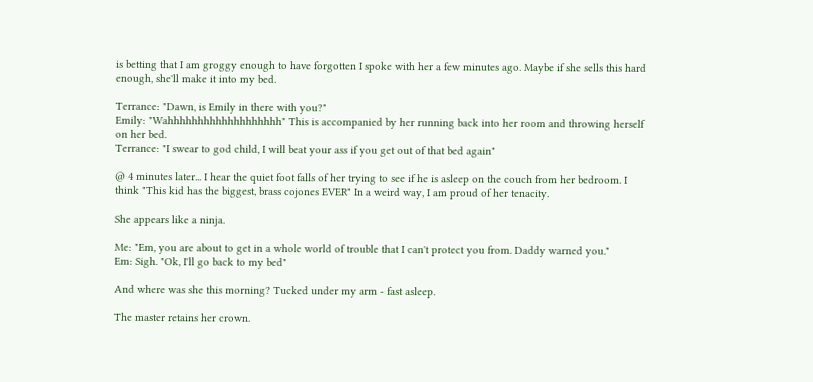is betting that I am groggy enough to have forgotten I spoke with her a few minutes ago. Maybe if she sells this hard enough, she'll make it into my bed.

Terrance: "Dawn, is Emily in there with you?"
Emily: "Wahhhhhhhhhhhhhhhhhhh" This is accompanied by her running back into her room and throwing herself on her bed.
Terrance: "I swear to god child, I will beat your ass if you get out of that bed again"

@ 4 minutes later... I hear the quiet foot falls of her trying to see if he is asleep on the couch from her bedroom. I think "This kid has the biggest, brass cojones EVER" In a weird way, I am proud of her tenacity.

She appears like a ninja.

Me: "Em, you are about to get in a whole world of trouble that I can't protect you from. Daddy warned you."
Em: Sigh. "Ok, I'll go back to my bed"

And where was she this morning? Tucked under my arm - fast asleep.

The master retains her crown.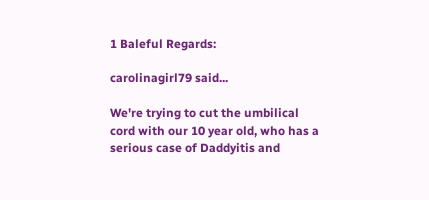1 Baleful Regards:

carolinagirl79 said...

We're trying to cut the umbilical cord with our 10 year old, who has a serious case of Daddyitis and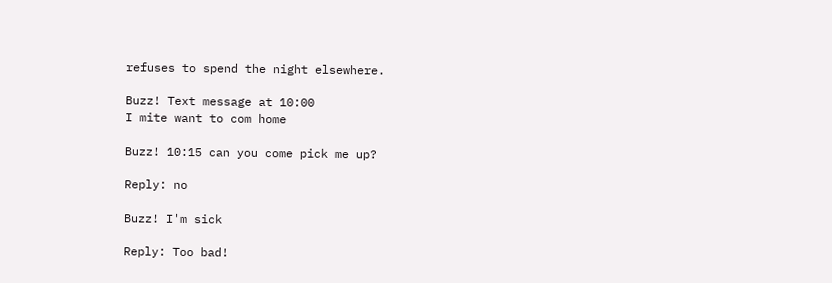refuses to spend the night elsewhere.

Buzz! Text message at 10:00
I mite want to com home

Buzz! 10:15 can you come pick me up?

Reply: no

Buzz! I'm sick

Reply: Too bad!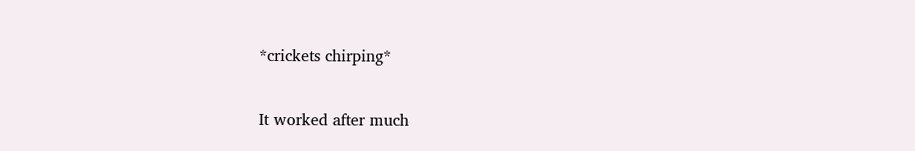*crickets chirping*

It worked after much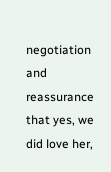negotiation and reassurance that yes, we did love her,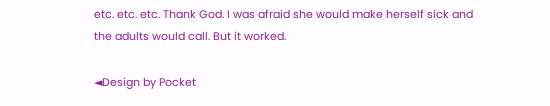etc. etc. etc. Thank God. I was afraid she would make herself sick and the adults would call. But it worked.

◄Design by Pocket